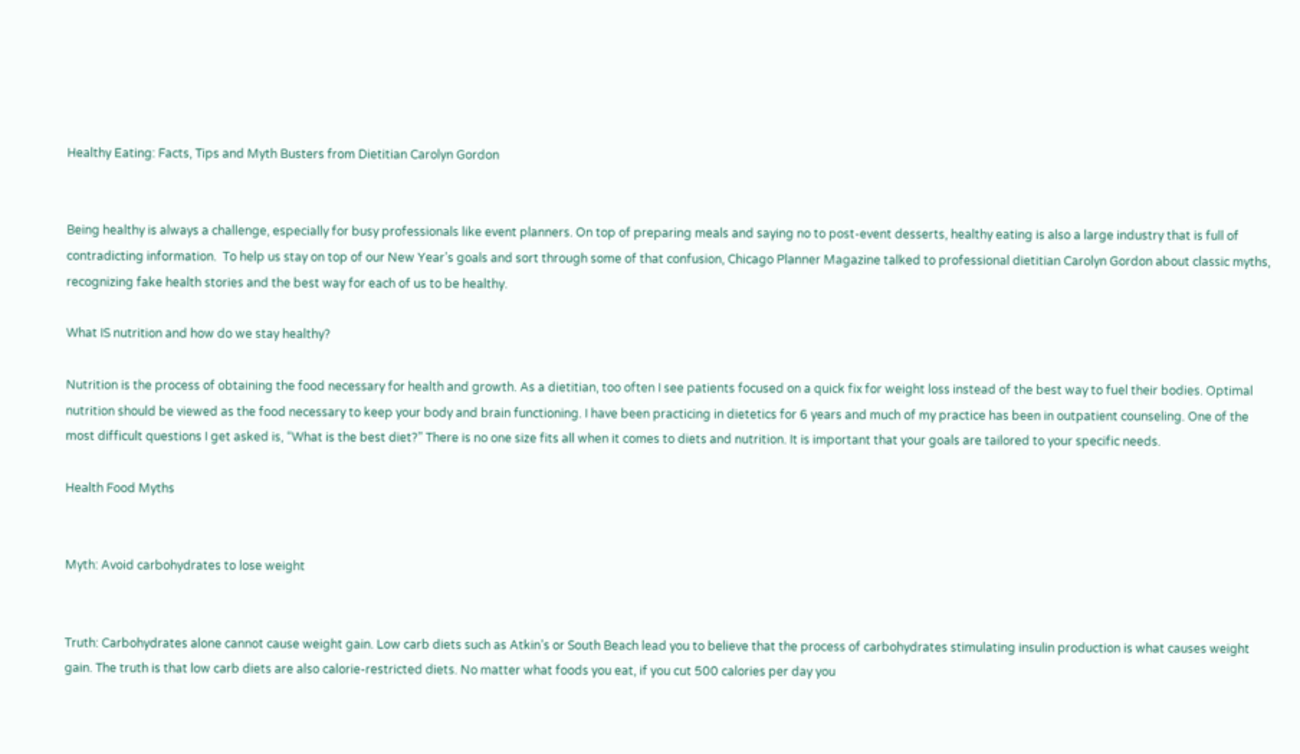Healthy Eating: Facts, Tips and Myth Busters from Dietitian Carolyn Gordon


Being healthy is always a challenge, especially for busy professionals like event planners. On top of preparing meals and saying no to post-event desserts, healthy eating is also a large industry that is full of contradicting information.  To help us stay on top of our New Year’s goals and sort through some of that confusion, Chicago Planner Magazine talked to professional dietitian Carolyn Gordon about classic myths, recognizing fake health stories and the best way for each of us to be healthy.

What IS nutrition and how do we stay healthy?

Nutrition is the process of obtaining the food necessary for health and growth. As a dietitian, too often I see patients focused on a quick fix for weight loss instead of the best way to fuel their bodies. Optimal nutrition should be viewed as the food necessary to keep your body and brain functioning. I have been practicing in dietetics for 6 years and much of my practice has been in outpatient counseling. One of the most difficult questions I get asked is, “What is the best diet?” There is no one size fits all when it comes to diets and nutrition. It is important that your goals are tailored to your specific needs.

Health Food Myths


Myth: Avoid carbohydrates to lose weight


Truth: Carbohydrates alone cannot cause weight gain. Low carb diets such as Atkin’s or South Beach lead you to believe that the process of carbohydrates stimulating insulin production is what causes weight gain. The truth is that low carb diets are also calorie-restricted diets. No matter what foods you eat, if you cut 500 calories per day you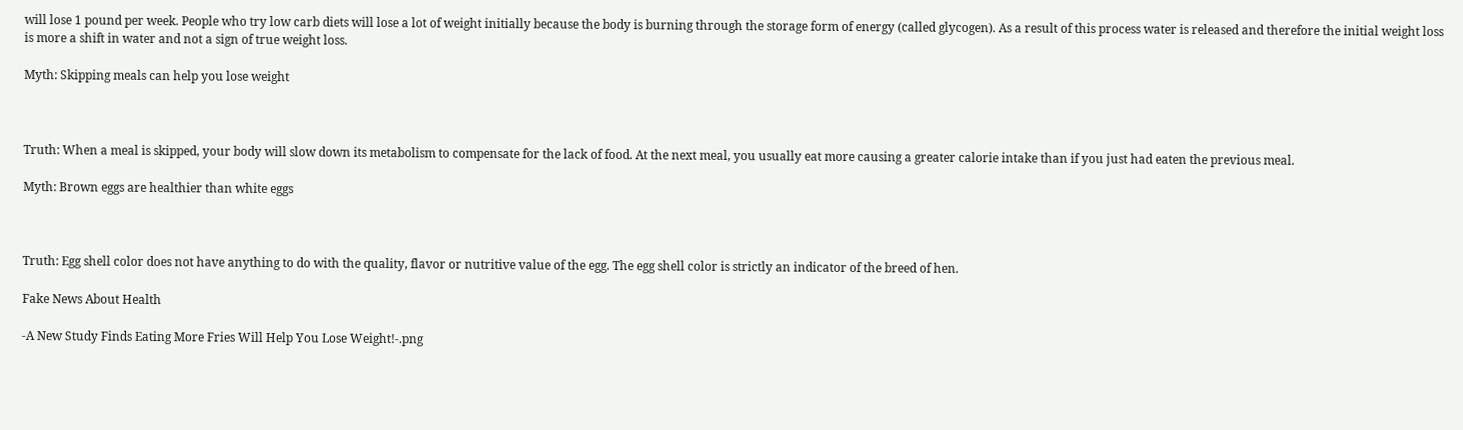will lose 1 pound per week. People who try low carb diets will lose a lot of weight initially because the body is burning through the storage form of energy (called glycogen). As a result of this process water is released and therefore the initial weight loss is more a shift in water and not a sign of true weight loss.

Myth: Skipping meals can help you lose weight



Truth: When a meal is skipped, your body will slow down its metabolism to compensate for the lack of food. At the next meal, you usually eat more causing a greater calorie intake than if you just had eaten the previous meal.

Myth: Brown eggs are healthier than white eggs



Truth: Egg shell color does not have anything to do with the quality, flavor or nutritive value of the egg. The egg shell color is strictly an indicator of the breed of hen.

Fake News About Health

-A New Study Finds Eating More Fries Will Help You Lose Weight!-.png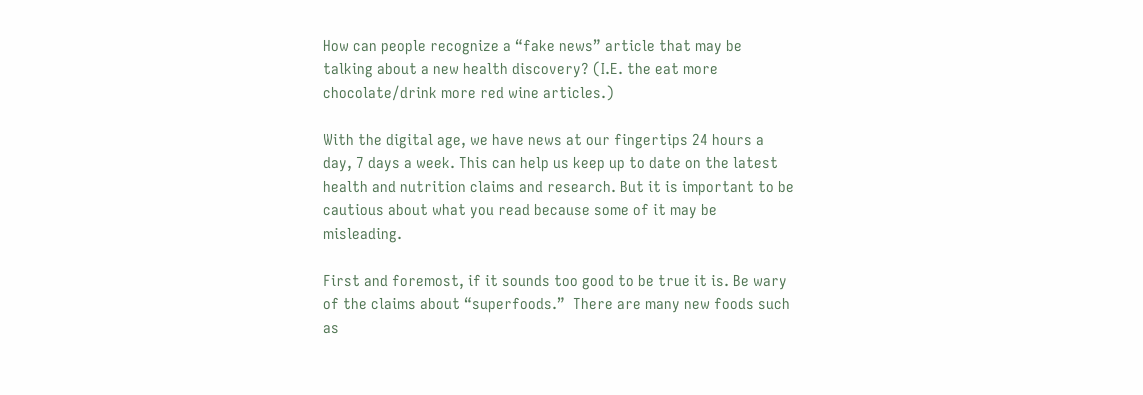How can people recognize a “fake news” article that may be talking about a new health discovery? (I.E. the eat more chocolate/drink more red wine articles.)

With the digital age, we have news at our fingertips 24 hours a day, 7 days a week. This can help us keep up to date on the latest health and nutrition claims and research. But it is important to be cautious about what you read because some of it may be misleading.

First and foremost, if it sounds too good to be true it is. Be wary of the claims about “superfoods.”  There are many new foods such as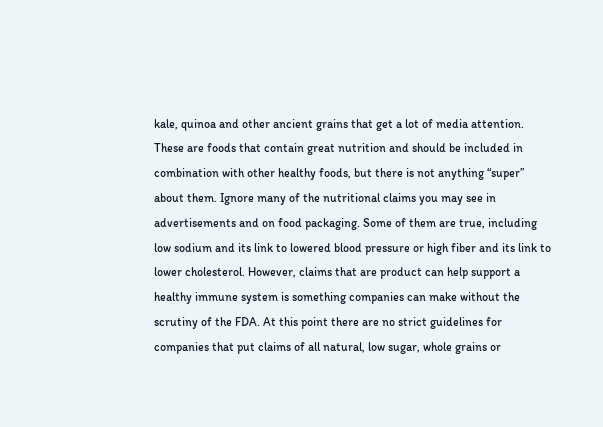kale, quinoa and other ancient grains that get a lot of media attention. These are foods that contain great nutrition and should be included in combination with other healthy foods, but there is not anything “super” about them. Ignore many of the nutritional claims you may see in advertisements and on food packaging. Some of them are true, including low sodium and its link to lowered blood pressure or high fiber and its link to lower cholesterol. However, claims that are product can help support a healthy immune system is something companies can make without the scrutiny of the FDA. At this point there are no strict guidelines for companies that put claims of all natural, low sugar, whole grains or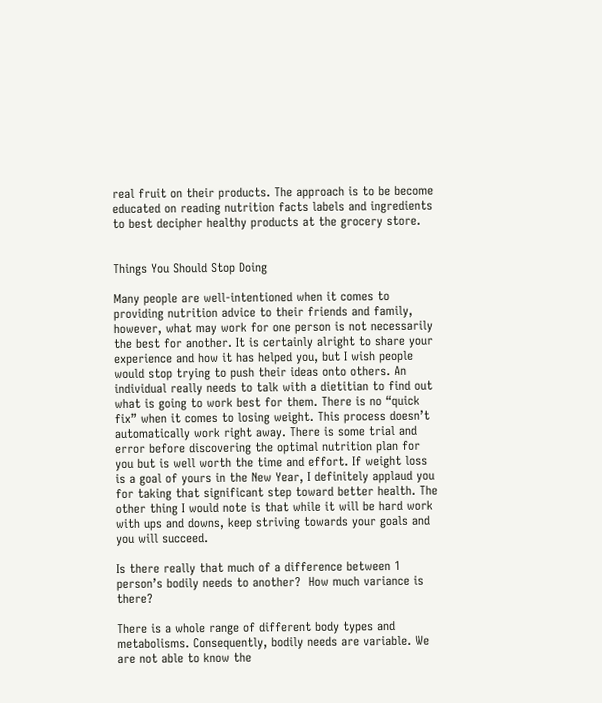real fruit on their products. The approach is to be become educated on reading nutrition facts labels and ingredients to best decipher healthy products at the grocery store.


Things You Should Stop Doing

Many people are well-intentioned when it comes to providing nutrition advice to their friends and family, however, what may work for one person is not necessarily the best for another. It is certainly alright to share your experience and how it has helped you, but I wish people would stop trying to push their ideas onto others. An individual really needs to talk with a dietitian to find out what is going to work best for them. There is no “quick fix” when it comes to losing weight. This process doesn’t automatically work right away. There is some trial and error before discovering the optimal nutrition plan for you but is well worth the time and effort. If weight loss is a goal of yours in the New Year, I definitely applaud you for taking that significant step toward better health. The other thing I would note is that while it will be hard work with ups and downs, keep striving towards your goals and you will succeed.

Is there really that much of a difference between 1 person’s bodily needs to another?  How much variance is there?

There is a whole range of different body types and metabolisms. Consequently, bodily needs are variable. We are not able to know the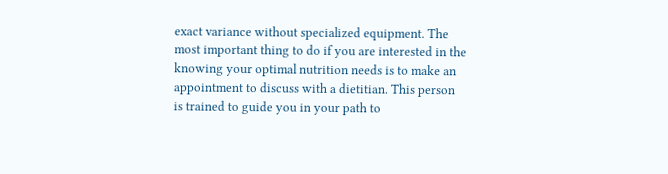exact variance without specialized equipment. The most important thing to do if you are interested in the knowing your optimal nutrition needs is to make an appointment to discuss with a dietitian. This person is trained to guide you in your path to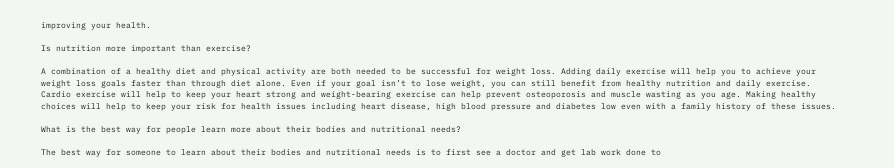improving your health.

Is nutrition more important than exercise?

A combination of a healthy diet and physical activity are both needed to be successful for weight loss. Adding daily exercise will help you to achieve your weight loss goals faster than through diet alone. Even if your goal isn’t to lose weight, you can still benefit from healthy nutrition and daily exercise. Cardio exercise will help to keep your heart strong and weight-bearing exercise can help prevent osteoporosis and muscle wasting as you age. Making healthy choices will help to keep your risk for health issues including heart disease, high blood pressure and diabetes low even with a family history of these issues.

What is the best way for people learn more about their bodies and nutritional needs?

The best way for someone to learn about their bodies and nutritional needs is to first see a doctor and get lab work done to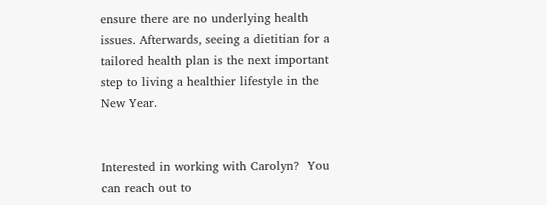ensure there are no underlying health issues. Afterwards, seeing a dietitian for a tailored health plan is the next important step to living a healthier lifestyle in the New Year.


Interested in working with Carolyn?  You can reach out to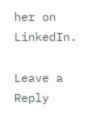her on LinkedIn.

Leave a Reply